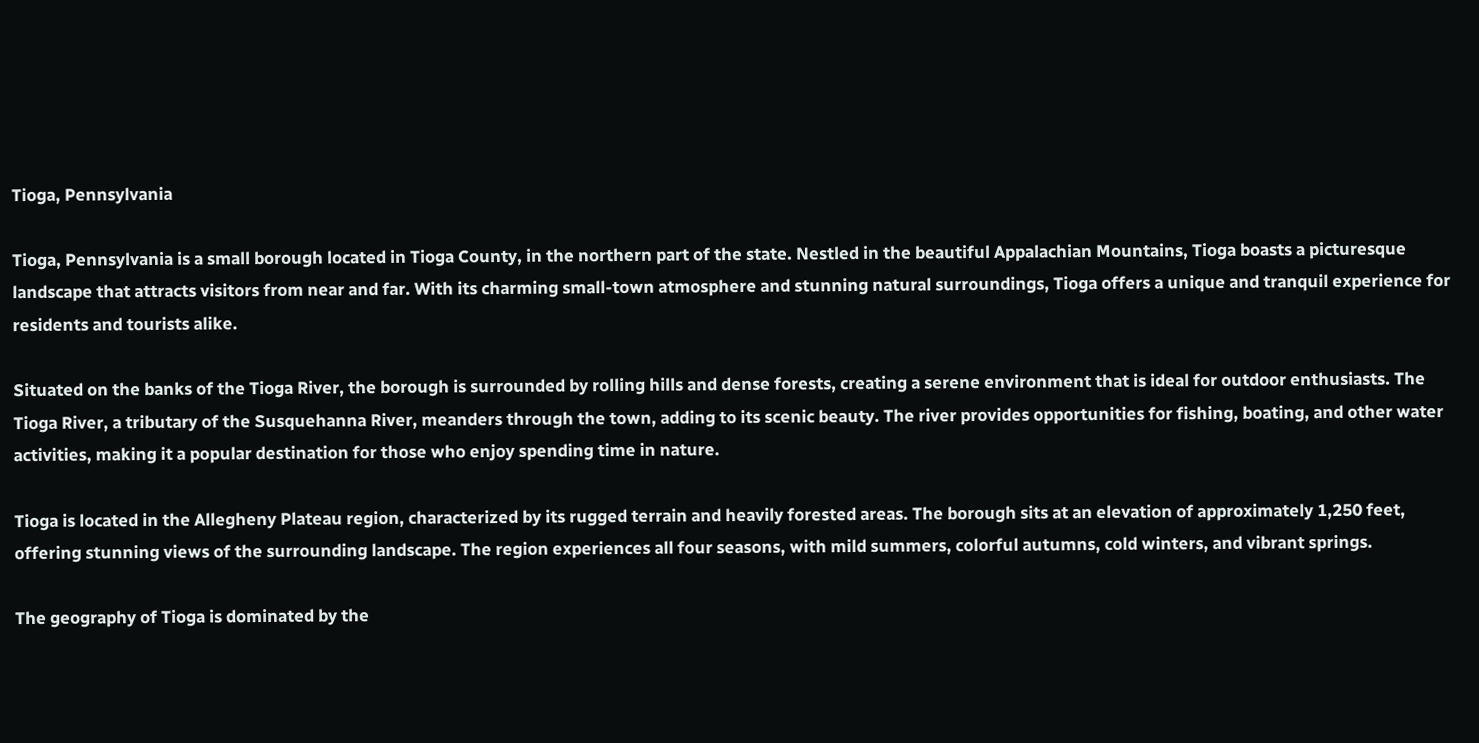Tioga, Pennsylvania

Tioga, Pennsylvania is a small borough located in Tioga County, in the northern part of the state. Nestled in the beautiful Appalachian Mountains, Tioga boasts a picturesque landscape that attracts visitors from near and far. With its charming small-town atmosphere and stunning natural surroundings, Tioga offers a unique and tranquil experience for residents and tourists alike.

Situated on the banks of the Tioga River, the borough is surrounded by rolling hills and dense forests, creating a serene environment that is ideal for outdoor enthusiasts. The Tioga River, a tributary of the Susquehanna River, meanders through the town, adding to its scenic beauty. The river provides opportunities for fishing, boating, and other water activities, making it a popular destination for those who enjoy spending time in nature.

Tioga is located in the Allegheny Plateau region, characterized by its rugged terrain and heavily forested areas. The borough sits at an elevation of approximately 1,250 feet, offering stunning views of the surrounding landscape. The region experiences all four seasons, with mild summers, colorful autumns, cold winters, and vibrant springs.

The geography of Tioga is dominated by the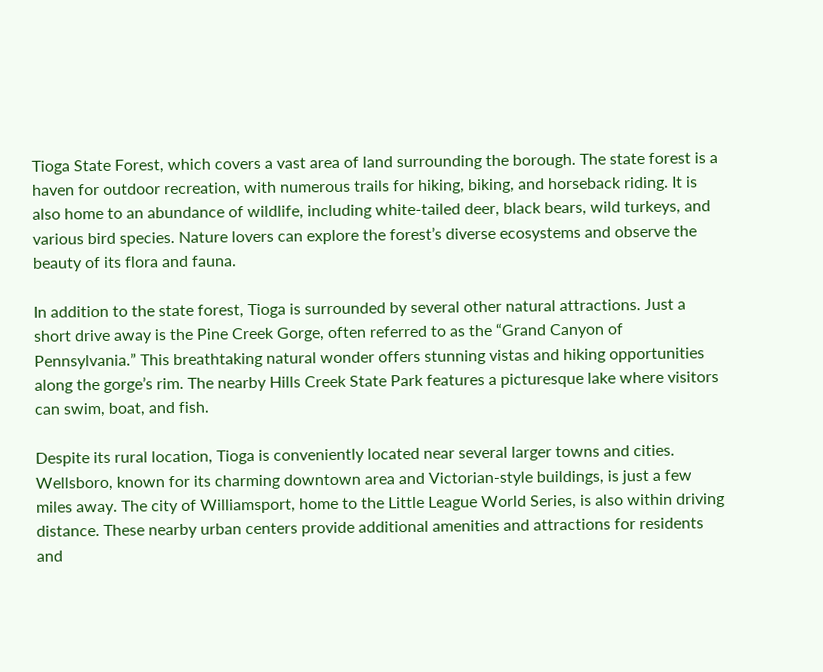Tioga State Forest, which covers a vast area of land surrounding the borough. The state forest is a haven for outdoor recreation, with numerous trails for hiking, biking, and horseback riding. It is also home to an abundance of wildlife, including white-tailed deer, black bears, wild turkeys, and various bird species. Nature lovers can explore the forest’s diverse ecosystems and observe the beauty of its flora and fauna.

In addition to the state forest, Tioga is surrounded by several other natural attractions. Just a short drive away is the Pine Creek Gorge, often referred to as the “Grand Canyon of Pennsylvania.” This breathtaking natural wonder offers stunning vistas and hiking opportunities along the gorge’s rim. The nearby Hills Creek State Park features a picturesque lake where visitors can swim, boat, and fish.

Despite its rural location, Tioga is conveniently located near several larger towns and cities. Wellsboro, known for its charming downtown area and Victorian-style buildings, is just a few miles away. The city of Williamsport, home to the Little League World Series, is also within driving distance. These nearby urban centers provide additional amenities and attractions for residents and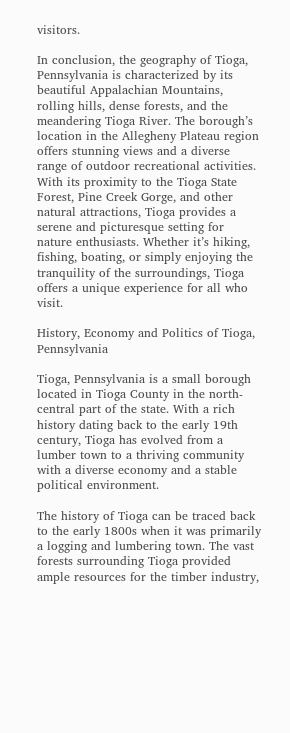visitors.

In conclusion, the geography of Tioga, Pennsylvania is characterized by its beautiful Appalachian Mountains, rolling hills, dense forests, and the meandering Tioga River. The borough’s location in the Allegheny Plateau region offers stunning views and a diverse range of outdoor recreational activities. With its proximity to the Tioga State Forest, Pine Creek Gorge, and other natural attractions, Tioga provides a serene and picturesque setting for nature enthusiasts. Whether it’s hiking, fishing, boating, or simply enjoying the tranquility of the surroundings, Tioga offers a unique experience for all who visit.

History, Economy and Politics of Tioga, Pennsylvania

Tioga, Pennsylvania is a small borough located in Tioga County in the north-central part of the state. With a rich history dating back to the early 19th century, Tioga has evolved from a lumber town to a thriving community with a diverse economy and a stable political environment.

The history of Tioga can be traced back to the early 1800s when it was primarily a logging and lumbering town. The vast forests surrounding Tioga provided ample resources for the timber industry,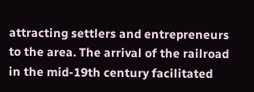attracting settlers and entrepreneurs to the area. The arrival of the railroad in the mid-19th century facilitated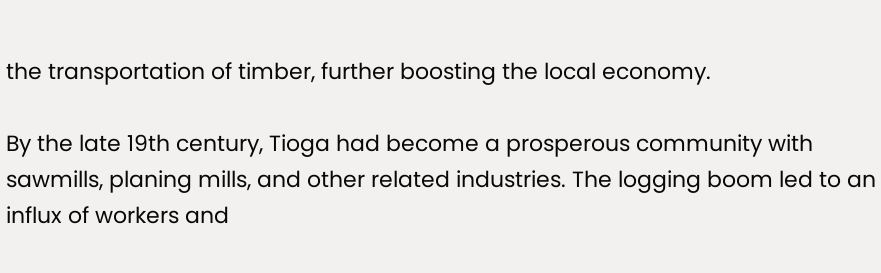the transportation of timber, further boosting the local economy.

By the late 19th century, Tioga had become a prosperous community with sawmills, planing mills, and other related industries. The logging boom led to an influx of workers and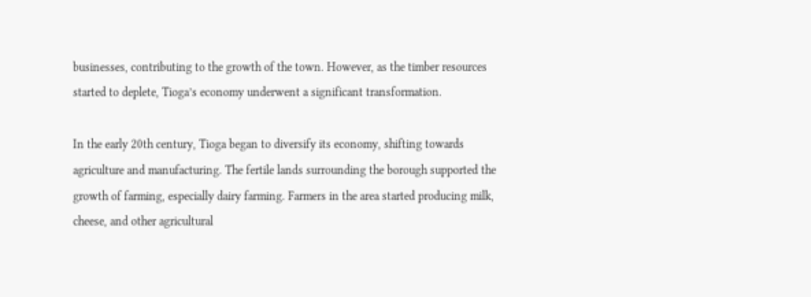businesses, contributing to the growth of the town. However, as the timber resources started to deplete, Tioga’s economy underwent a significant transformation.

In the early 20th century, Tioga began to diversify its economy, shifting towards agriculture and manufacturing. The fertile lands surrounding the borough supported the growth of farming, especially dairy farming. Farmers in the area started producing milk, cheese, and other agricultural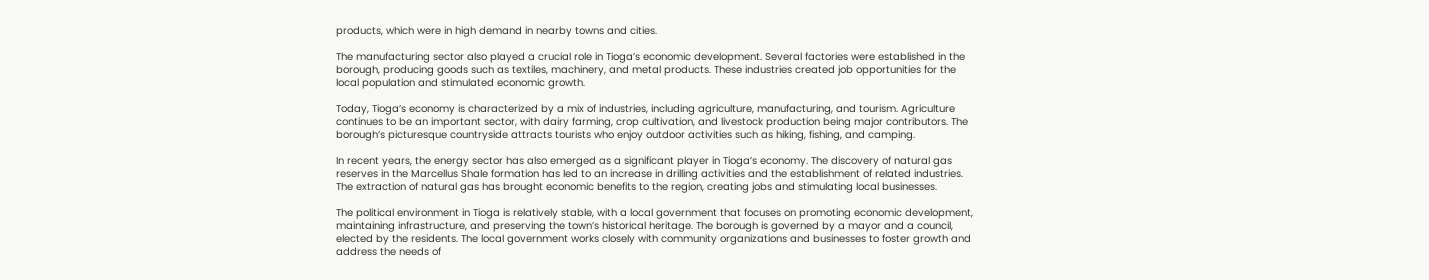products, which were in high demand in nearby towns and cities.

The manufacturing sector also played a crucial role in Tioga’s economic development. Several factories were established in the borough, producing goods such as textiles, machinery, and metal products. These industries created job opportunities for the local population and stimulated economic growth.

Today, Tioga’s economy is characterized by a mix of industries, including agriculture, manufacturing, and tourism. Agriculture continues to be an important sector, with dairy farming, crop cultivation, and livestock production being major contributors. The borough’s picturesque countryside attracts tourists who enjoy outdoor activities such as hiking, fishing, and camping.

In recent years, the energy sector has also emerged as a significant player in Tioga’s economy. The discovery of natural gas reserves in the Marcellus Shale formation has led to an increase in drilling activities and the establishment of related industries. The extraction of natural gas has brought economic benefits to the region, creating jobs and stimulating local businesses.

The political environment in Tioga is relatively stable, with a local government that focuses on promoting economic development, maintaining infrastructure, and preserving the town’s historical heritage. The borough is governed by a mayor and a council, elected by the residents. The local government works closely with community organizations and businesses to foster growth and address the needs of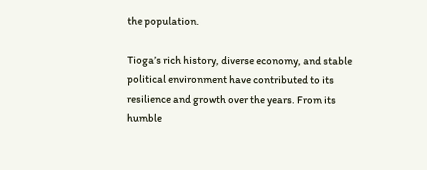the population.

Tioga’s rich history, diverse economy, and stable political environment have contributed to its resilience and growth over the years. From its humble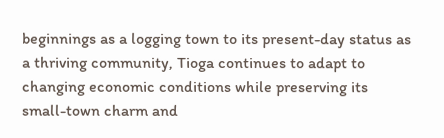beginnings as a logging town to its present-day status as a thriving community, Tioga continues to adapt to changing economic conditions while preserving its small-town charm and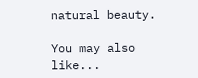natural beauty.

You may also like...